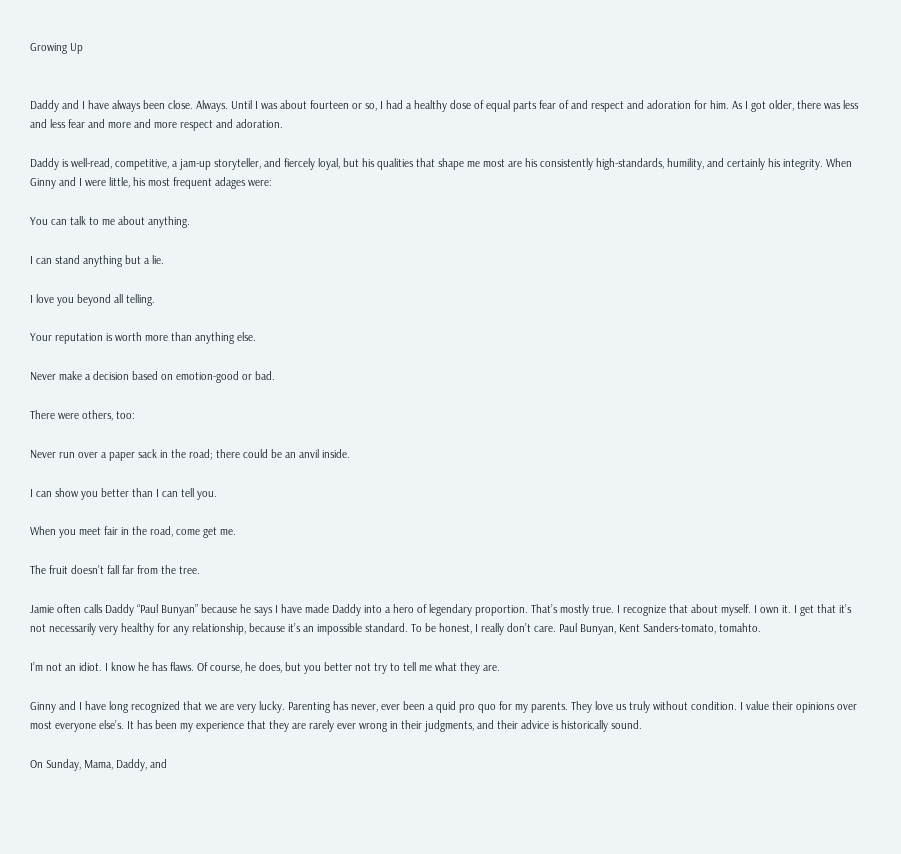Growing Up


Daddy and I have always been close. Always. Until I was about fourteen or so, I had a healthy dose of equal parts fear of and respect and adoration for him. As I got older, there was less and less fear and more and more respect and adoration.

Daddy is well-read, competitive, a jam-up storyteller, and fiercely loyal, but his qualities that shape me most are his consistently high-standards, humility, and certainly his integrity. When Ginny and I were little, his most frequent adages were:

You can talk to me about anything.

I can stand anything but a lie.

I love you beyond all telling.

Your reputation is worth more than anything else.

Never make a decision based on emotion-good or bad.

There were others, too:

Never run over a paper sack in the road; there could be an anvil inside.

I can show you better than I can tell you.

When you meet fair in the road, come get me.

The fruit doesn’t fall far from the tree.

Jamie often calls Daddy “Paul Bunyan” because he says I have made Daddy into a hero of legendary proportion. That’s mostly true. I recognize that about myself. I own it. I get that it’s not necessarily very healthy for any relationship, because it’s an impossible standard. To be honest, I really don’t care. Paul Bunyan, Kent Sanders-tomato, tomahto.

I’m not an idiot. I know he has flaws. Of course, he does, but you better not try to tell me what they are.

Ginny and I have long recognized that we are very lucky. Parenting has never, ever been a quid pro quo for my parents. They love us truly without condition. I value their opinions over most everyone else’s. It has been my experience that they are rarely ever wrong in their judgments, and their advice is historically sound.

On Sunday, Mama, Daddy, and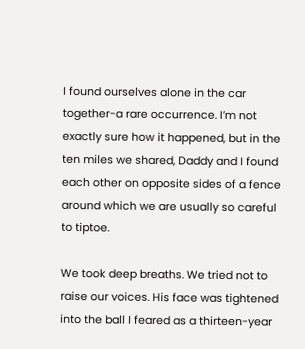I found ourselves alone in the car together-a rare occurrence. I’m not exactly sure how it happened, but in the ten miles we shared, Daddy and I found each other on opposite sides of a fence around which we are usually so careful to tiptoe.

We took deep breaths. We tried not to raise our voices. His face was tightened into the ball I feared as a thirteen-year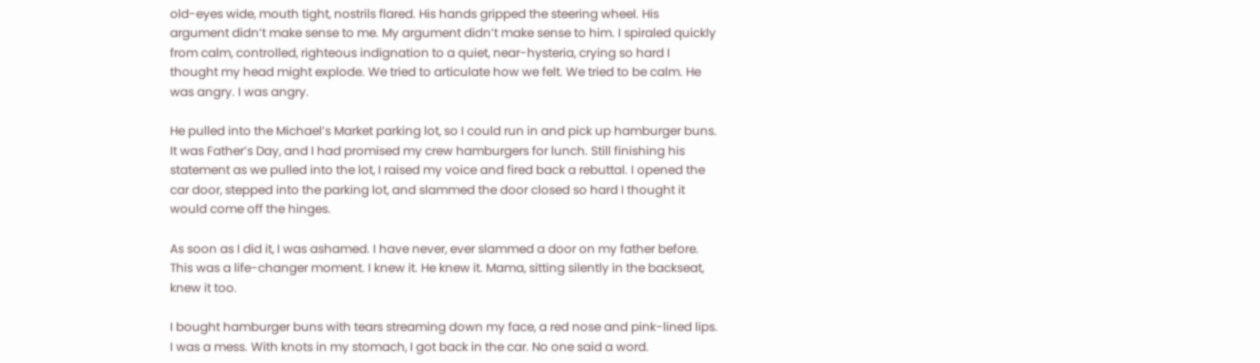old-eyes wide, mouth tight, nostrils flared. His hands gripped the steering wheel. His argument didn’t make sense to me. My argument didn’t make sense to him. I spiraled quickly from calm, controlled, righteous indignation to a quiet, near-hysteria, crying so hard I thought my head might explode. We tried to articulate how we felt. We tried to be calm. He was angry. I was angry.

He pulled into the Michael’s Market parking lot, so I could run in and pick up hamburger buns. It was Father’s Day, and I had promised my crew hamburgers for lunch. Still finishing his statement as we pulled into the lot, I raised my voice and fired back a rebuttal. I opened the car door, stepped into the parking lot, and slammed the door closed so hard I thought it would come off the hinges.

As soon as I did it, I was ashamed. I have never, ever slammed a door on my father before. This was a life-changer moment. I knew it. He knew it. Mama, sitting silently in the backseat, knew it too.

I bought hamburger buns with tears streaming down my face, a red nose and pink-lined lips. I was a mess. With knots in my stomach, I got back in the car. No one said a word.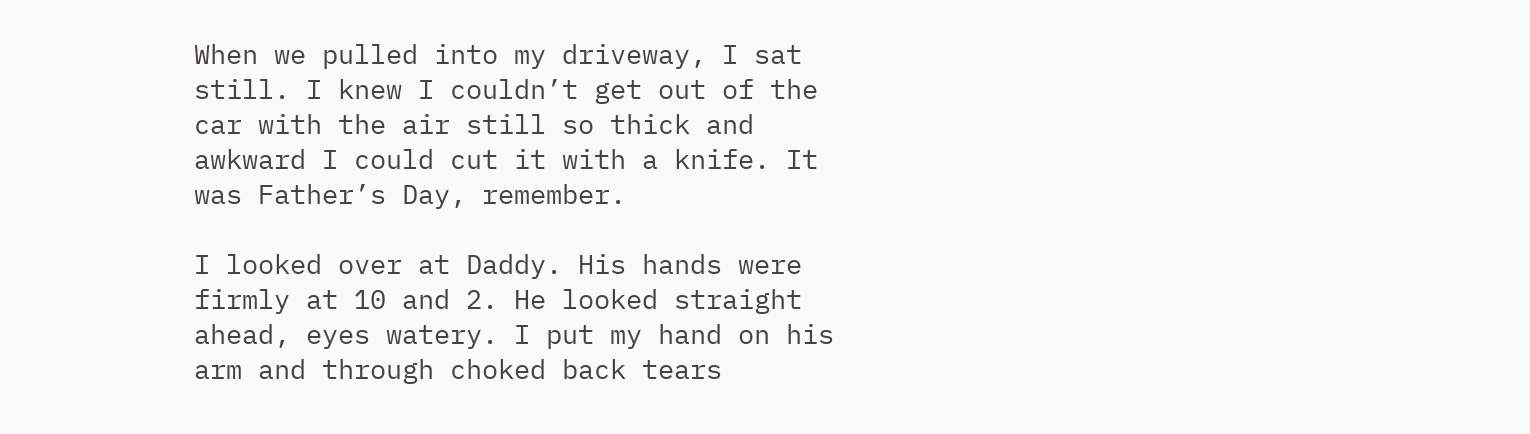When we pulled into my driveway, I sat still. I knew I couldn’t get out of the car with the air still so thick and awkward I could cut it with a knife. It was Father’s Day, remember.

I looked over at Daddy. His hands were firmly at 10 and 2. He looked straight ahead, eyes watery. I put my hand on his arm and through choked back tears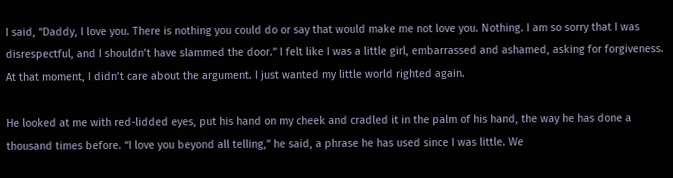I said, “Daddy, I love you. There is nothing you could do or say that would make me not love you. Nothing. I am so sorry that I was disrespectful, and I shouldn’t have slammed the door.” I felt like I was a little girl, embarrassed and ashamed, asking for forgiveness. At that moment, I didn’t care about the argument. I just wanted my little world righted again.

He looked at me with red-lidded eyes, put his hand on my cheek and cradled it in the palm of his hand, the way he has done a thousand times before. “I love you beyond all telling,” he said, a phrase he has used since I was little. We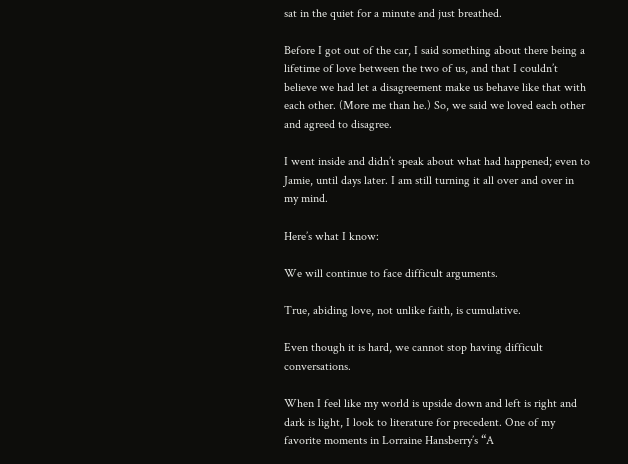sat in the quiet for a minute and just breathed.

Before I got out of the car, I said something about there being a lifetime of love between the two of us, and that I couldn’t believe we had let a disagreement make us behave like that with each other. (More me than he.) So, we said we loved each other and agreed to disagree.

I went inside and didn’t speak about what had happened; even to Jamie, until days later. I am still turning it all over and over in my mind.

Here’s what I know:

We will continue to face difficult arguments.

True, abiding love, not unlike faith, is cumulative.

Even though it is hard, we cannot stop having difficult conversations.

When I feel like my world is upside down and left is right and dark is light, I look to literature for precedent. One of my favorite moments in Lorraine Hansberry’s “A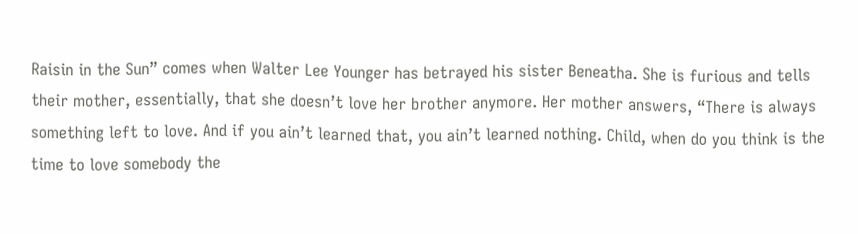Raisin in the Sun” comes when Walter Lee Younger has betrayed his sister Beneatha. She is furious and tells their mother, essentially, that she doesn’t love her brother anymore. Her mother answers, “There is always something left to love. And if you ain’t learned that, you ain’t learned nothing. Child, when do you think is the time to love somebody the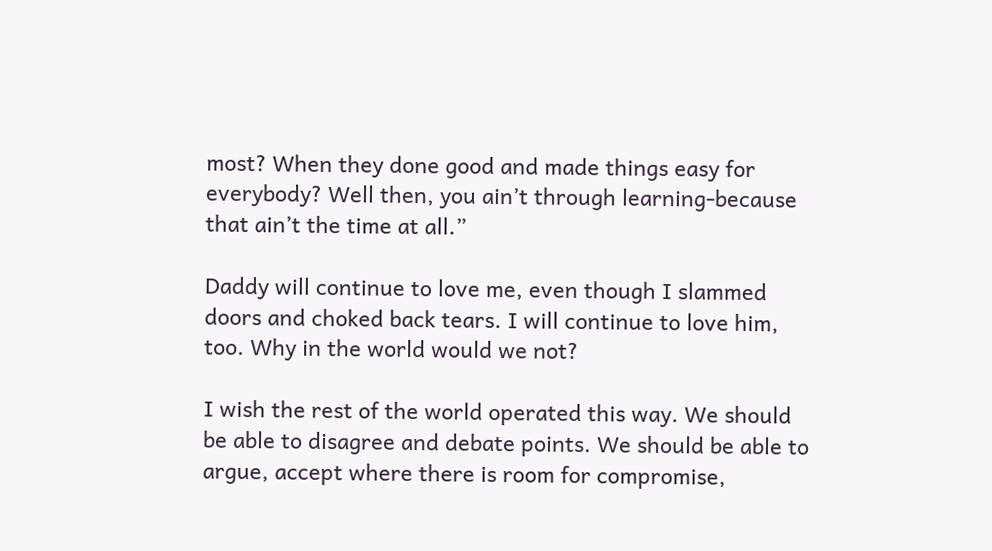most? When they done good and made things easy for everybody? Well then, you ain’t through learning-because that ain’t the time at all.”

Daddy will continue to love me, even though I slammed doors and choked back tears. I will continue to love him, too. Why in the world would we not?

I wish the rest of the world operated this way. We should be able to disagree and debate points. We should be able to argue, accept where there is room for compromise,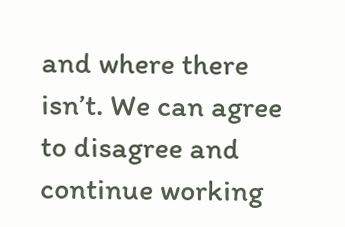and where there isn’t. We can agree to disagree and continue working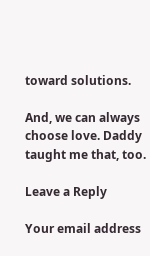toward solutions.

And, we can always choose love. Daddy taught me that, too.

Leave a Reply

Your email address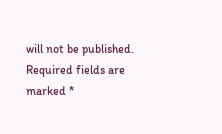will not be published. Required fields are marked *